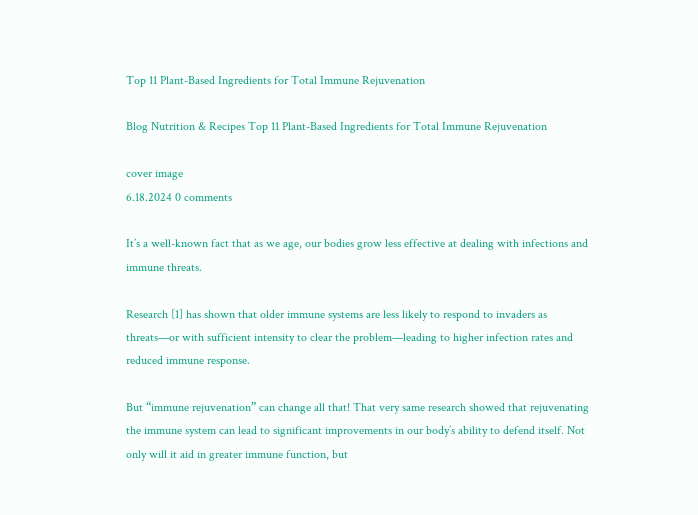Top 11 Plant-Based Ingredients for Total Immune Rejuvenation

Blog Nutrition & Recipes Top 11 Plant-Based Ingredients for Total Immune Rejuvenation

cover image
6.18.2024 0 comments

It’s a well-known fact that as we age, our bodies grow less effective at dealing with infections and immune threats.

Research [1] has shown that older immune systems are less likely to respond to invaders as threats—or with sufficient intensity to clear the problem—leading to higher infection rates and reduced immune response.

But “immune rejuvenation” can change all that! That very same research showed that rejuvenating the immune system can lead to significant improvements in our body’s ability to defend itself. Not only will it aid in greater immune function, but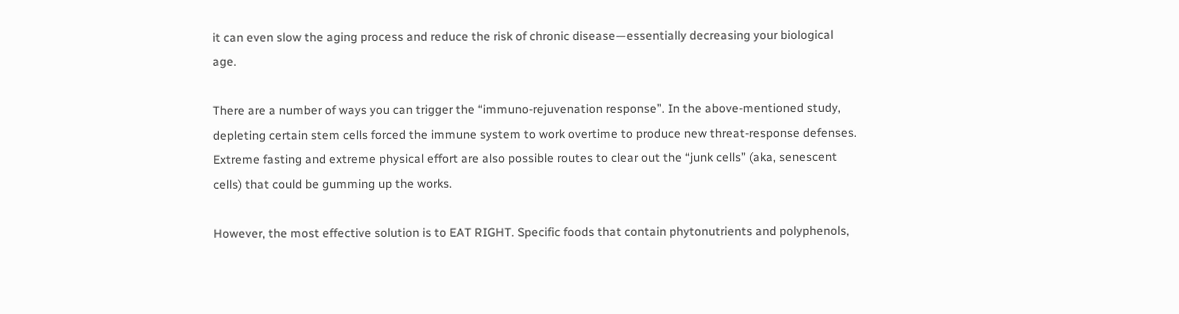it can even slow the aging process and reduce the risk of chronic disease—essentially decreasing your biological age.

There are a number of ways you can trigger the “immuno-rejuvenation response”. In the above-mentioned study, depleting certain stem cells forced the immune system to work overtime to produce new threat-response defenses. Extreme fasting and extreme physical effort are also possible routes to clear out the “junk cells” (aka, senescent cells) that could be gumming up the works.

However, the most effective solution is to EAT RIGHT. Specific foods that contain phytonutrients and polyphenols,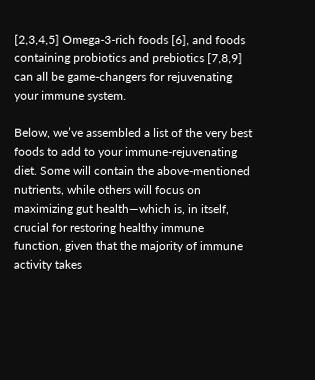[2,3,4,5] Omega-3-rich foods [6], and foods containing probiotics and prebiotics [7,8,9] can all be game-changers for rejuvenating your immune system.

Below, we’ve assembled a list of the very best foods to add to your immune-rejuvenating diet. Some will contain the above-mentioned nutrients, while others will focus on maximizing gut health—which is, in itself, crucial for restoring healthy immune function, given that the majority of immune activity takes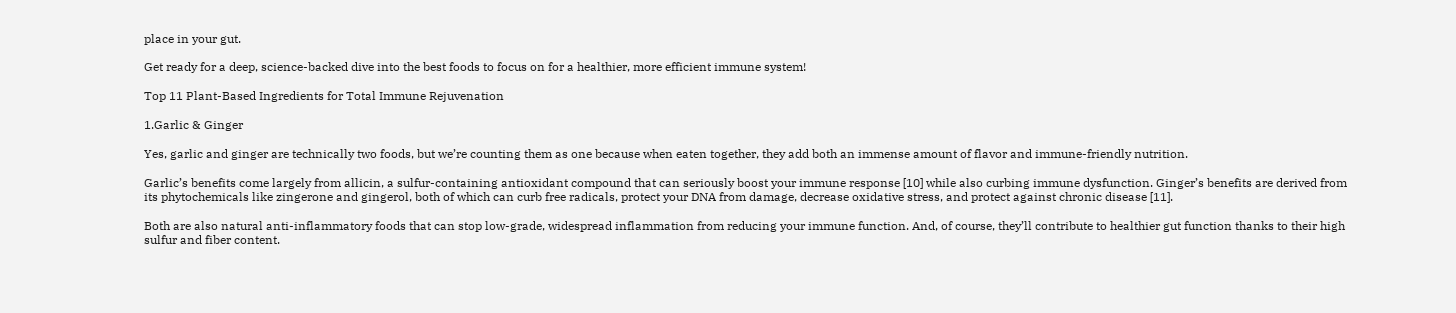place in your gut.

Get ready for a deep, science-backed dive into the best foods to focus on for a healthier, more efficient immune system!

Top 11 Plant-Based Ingredients for Total Immune Rejuvenation

1.Garlic & Ginger

Yes, garlic and ginger are technically two foods, but we’re counting them as one because when eaten together, they add both an immense amount of flavor and immune-friendly nutrition.

Garlic’s benefits come largely from allicin, a sulfur-containing antioxidant compound that can seriously boost your immune response [10] while also curbing immune dysfunction. Ginger’s benefits are derived from its phytochemicals like zingerone and gingerol, both of which can curb free radicals, protect your DNA from damage, decrease oxidative stress, and protect against chronic disease [11].

Both are also natural anti-inflammatory foods that can stop low-grade, widespread inflammation from reducing your immune function. And, of course, they’ll contribute to healthier gut function thanks to their high sulfur and fiber content.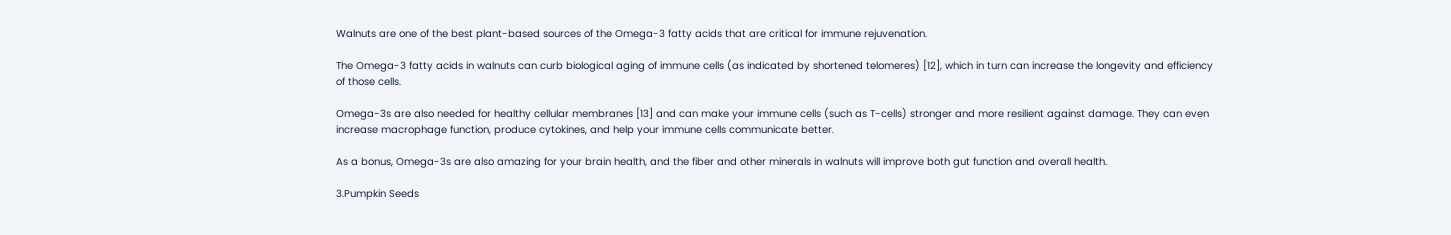Walnuts are one of the best plant-based sources of the Omega-3 fatty acids that are critical for immune rejuvenation.

The Omega-3 fatty acids in walnuts can curb biological aging of immune cells (as indicated by shortened telomeres) [12], which in turn can increase the longevity and efficiency of those cells.

Omega-3s are also needed for healthy cellular membranes [13] and can make your immune cells (such as T-cells) stronger and more resilient against damage. They can even increase macrophage function, produce cytokines, and help your immune cells communicate better.

As a bonus, Omega-3s are also amazing for your brain health, and the fiber and other minerals in walnuts will improve both gut function and overall health.

3.Pumpkin Seeds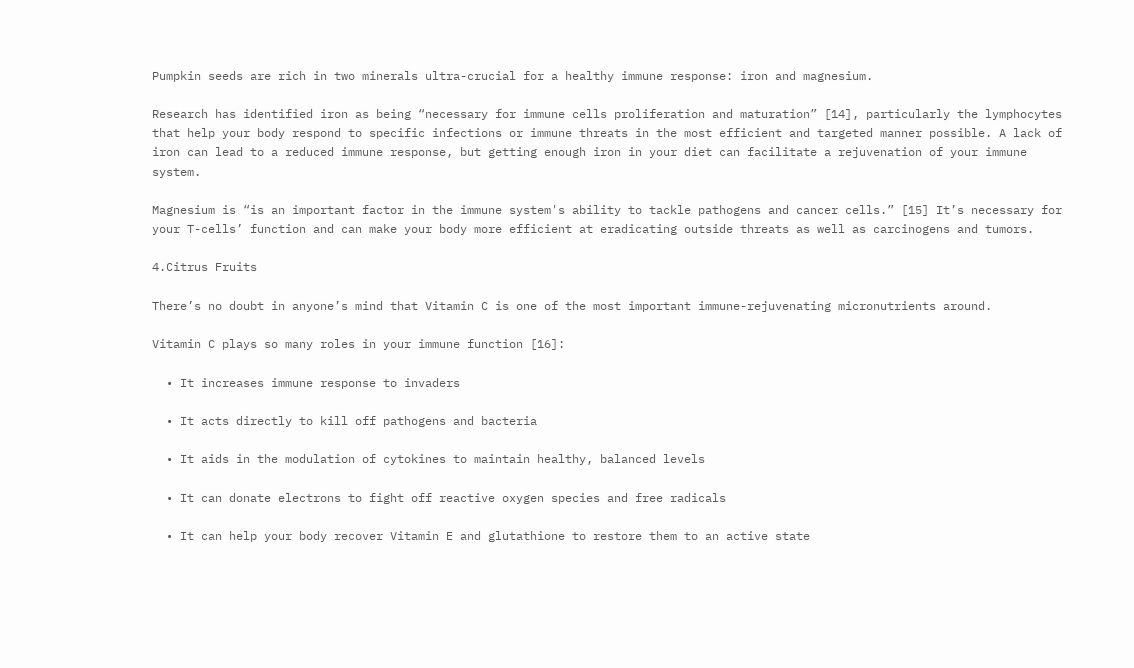Pumpkin seeds are rich in two minerals ultra-crucial for a healthy immune response: iron and magnesium.

Research has identified iron as being “necessary for immune cells proliferation and maturation” [14], particularly the lymphocytes that help your body respond to specific infections or immune threats in the most efficient and targeted manner possible. A lack of iron can lead to a reduced immune response, but getting enough iron in your diet can facilitate a rejuvenation of your immune system.

Magnesium is “is an important factor in the immune system's ability to tackle pathogens and cancer cells.” [15] It’s necessary for your T-cells’ function and can make your body more efficient at eradicating outside threats as well as carcinogens and tumors.

4.Citrus Fruits

There’s no doubt in anyone’s mind that Vitamin C is one of the most important immune-rejuvenating micronutrients around.

Vitamin C plays so many roles in your immune function [16]:

  • It increases immune response to invaders

  • It acts directly to kill off pathogens and bacteria

  • It aids in the modulation of cytokines to maintain healthy, balanced levels

  • It can donate electrons to fight off reactive oxygen species and free radicals

  • It can help your body recover Vitamin E and glutathione to restore them to an active state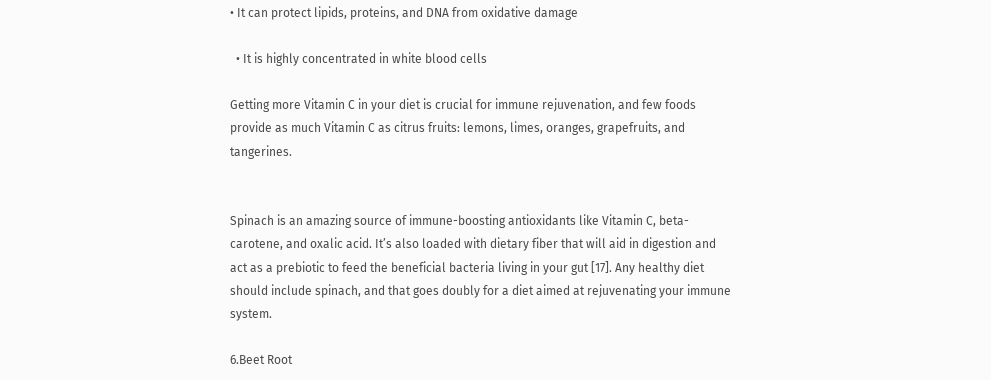• It can protect lipids, proteins, and DNA from oxidative damage

  • It is highly concentrated in white blood cells

Getting more Vitamin C in your diet is crucial for immune rejuvenation, and few foods provide as much Vitamin C as citrus fruits: lemons, limes, oranges, grapefruits, and tangerines.


Spinach is an amazing source of immune-boosting antioxidants like Vitamin C, beta-carotene, and oxalic acid. It’s also loaded with dietary fiber that will aid in digestion and act as a prebiotic to feed the beneficial bacteria living in your gut [17]. Any healthy diet should include spinach, and that goes doubly for a diet aimed at rejuvenating your immune system.

6.Beet Root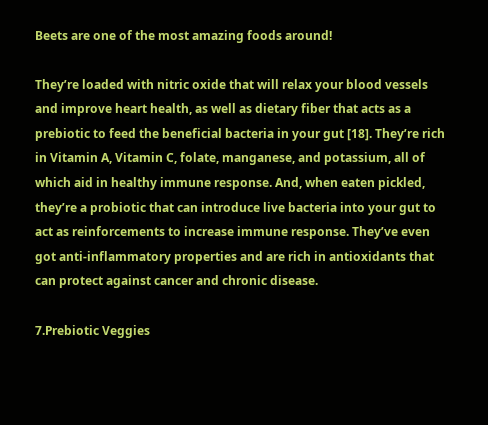Beets are one of the most amazing foods around!

They’re loaded with nitric oxide that will relax your blood vessels and improve heart health, as well as dietary fiber that acts as a prebiotic to feed the beneficial bacteria in your gut [18]. They’re rich in Vitamin A, Vitamin C, folate, manganese, and potassium, all of which aid in healthy immune response. And, when eaten pickled, they’re a probiotic that can introduce live bacteria into your gut to act as reinforcements to increase immune response. They’ve even got anti-inflammatory properties and are rich in antioxidants that can protect against cancer and chronic disease.

7.Prebiotic Veggies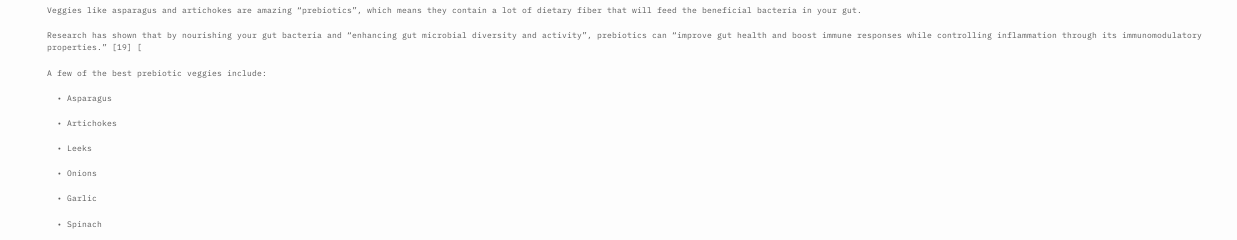Veggies like asparagus and artichokes are amazing “prebiotics”, which means they contain a lot of dietary fiber that will feed the beneficial bacteria in your gut.

Research has shown that by nourishing your gut bacteria and “enhancing gut microbial diversity and activity”, prebiotics can “improve gut health and boost immune responses while controlling inflammation through its immunomodulatory properties.” [19] [

A few of the best prebiotic veggies include:

  • Asparagus

  • Artichokes

  • Leeks

  • Onions

  • Garlic

  • Spinach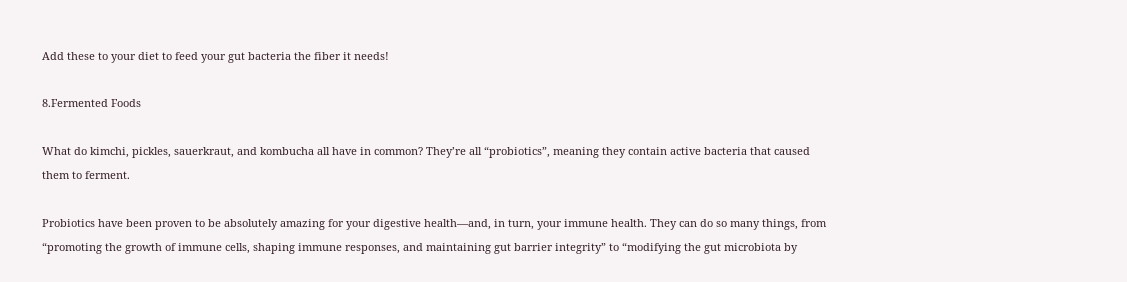Add these to your diet to feed your gut bacteria the fiber it needs!

8.Fermented Foods

What do kimchi, pickles, sauerkraut, and kombucha all have in common? They’re all “probiotics”, meaning they contain active bacteria that caused them to ferment.

Probiotics have been proven to be absolutely amazing for your digestive health—and, in turn, your immune health. They can do so many things, from “promoting the growth of immune cells, shaping immune responses, and maintaining gut barrier integrity” to “modifying the gut microbiota by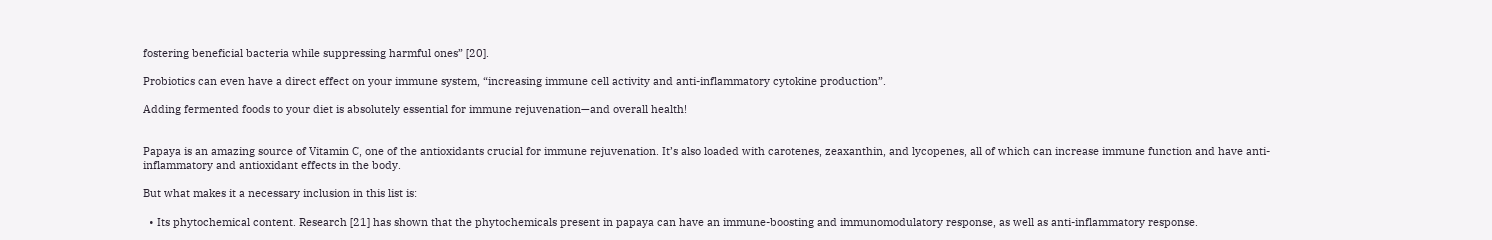fostering beneficial bacteria while suppressing harmful ones” [20].

Probiotics can even have a direct effect on your immune system, “increasing immune cell activity and anti-inflammatory cytokine production”.

Adding fermented foods to your diet is absolutely essential for immune rejuvenation—and overall health!


Papaya is an amazing source of Vitamin C, one of the antioxidants crucial for immune rejuvenation. It’s also loaded with carotenes, zeaxanthin, and lycopenes, all of which can increase immune function and have anti-inflammatory and antioxidant effects in the body.

But what makes it a necessary inclusion in this list is:

  • Its phytochemical content. Research [21] has shown that the phytochemicals present in papaya can have an immune-boosting and immunomodulatory response, as well as anti-inflammatory response.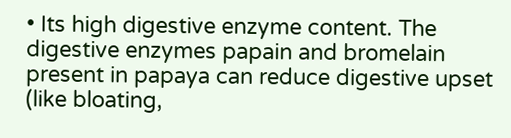• Its high digestive enzyme content. The digestive enzymes papain and bromelain present in papaya can reduce digestive upset (like bloating,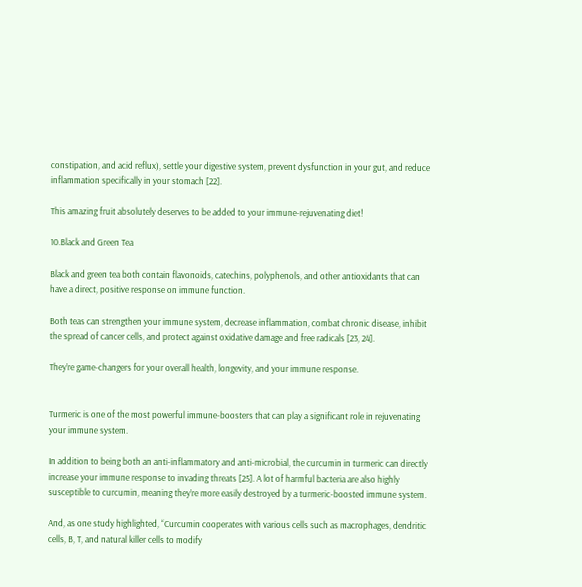constipation, and acid reflux), settle your digestive system, prevent dysfunction in your gut, and reduce inflammation specifically in your stomach [22].

This amazing fruit absolutely deserves to be added to your immune-rejuvenating diet!

10.Black and Green Tea

Black and green tea both contain flavonoids, catechins, polyphenols, and other antioxidants that can have a direct, positive response on immune function.

Both teas can strengthen your immune system, decrease inflammation, combat chronic disease, inhibit the spread of cancer cells, and protect against oxidative damage and free radicals [23, 24].

They’re game-changers for your overall health, longevity, and your immune response.


Turmeric is one of the most powerful immune-boosters that can play a significant role in rejuvenating your immune system.

In addition to being both an anti-inflammatory and anti-microbial, the curcumin in turmeric can directly increase your immune response to invading threats [25]. A lot of harmful bacteria are also highly susceptible to curcumin, meaning they’re more easily destroyed by a turmeric-boosted immune system.

And, as one study highlighted, “Curcumin cooperates with various cells such as macrophages, dendritic cells, B, T, and natural killer cells to modify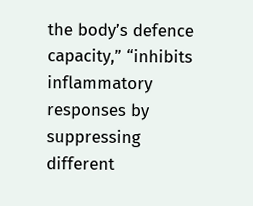the body’s defence capacity,” “inhibits inflammatory responses by suppressing different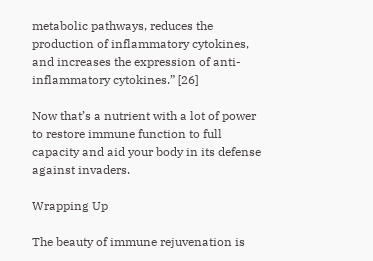metabolic pathways, reduces the production of inflammatory cytokines, and increases the expression of anti-inflammatory cytokines.” [26]

Now that’s a nutrient with a lot of power to restore immune function to full capacity and aid your body in its defense against invaders.

Wrapping Up

The beauty of immune rejuvenation is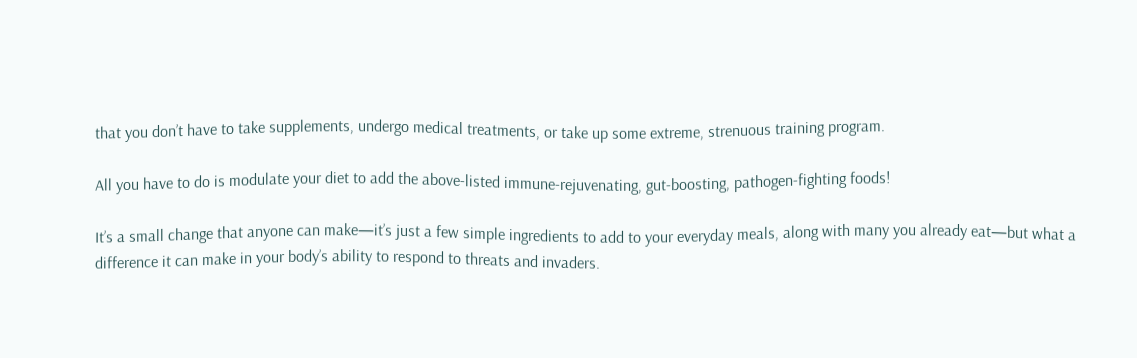that you don’t have to take supplements, undergo medical treatments, or take up some extreme, strenuous training program.

All you have to do is modulate your diet to add the above-listed immune-rejuvenating, gut-boosting, pathogen-fighting foods!

It’s a small change that anyone can make—it’s just a few simple ingredients to add to your everyday meals, along with many you already eat—but what a difference it can make in your body’s ability to respond to threats and invaders.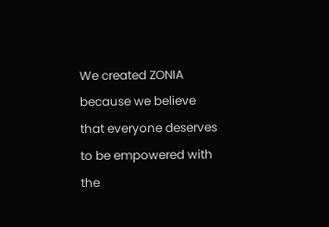We created ZONIA because we believe that everyone deserves to be empowered with the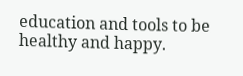education and tools to be healthy and happy.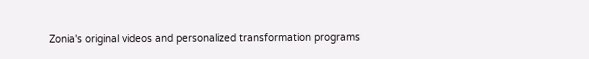Zonia's original videos and personalized transformation programs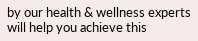by our health & wellness experts will help you achieve this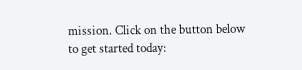mission. Click on the button below to get started today: